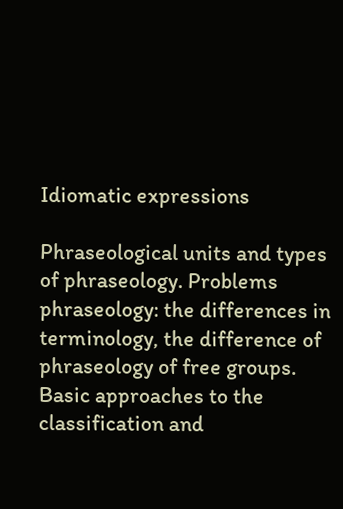Idiomatic expressions

Phraseological units and types of phraseology. Problems phraseology: the differences in terminology, the difference of phraseology of free groups. Basic approaches to the classification and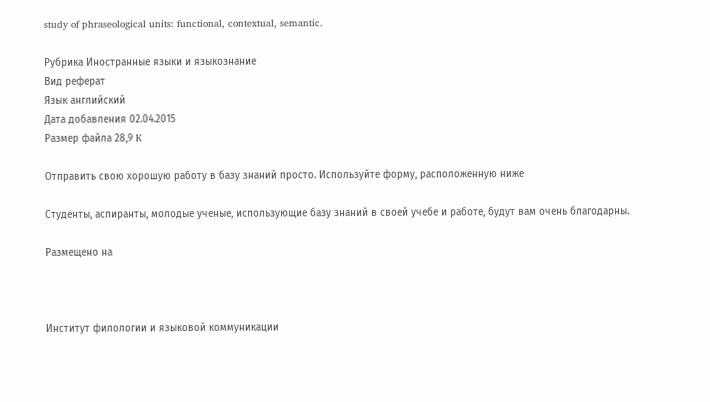study of phraseological units: functional, contextual, semantic.

Рубрика Иностранные языки и языкознание
Вид реферат
Язык английский
Дата добавления 02.04.2015
Размер файла 28,9 K

Отправить свою хорошую работу в базу знаний просто. Используйте форму, расположенную ниже

Студенты, аспиранты, молодые ученые, использующие базу знаний в своей учебе и работе, будут вам очень благодарны.

Размещено на



Институт филологии и языковой коммуникации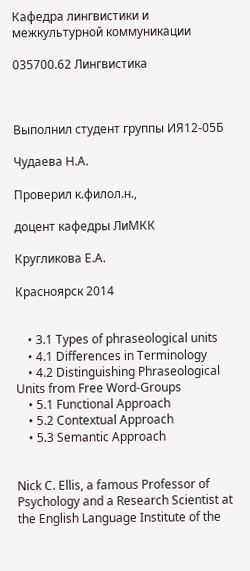Кафедра лингвистики и межкультурной коммуникации

035700.62 Лингвистика



Выполнил студент группы ИЯ12-05Б

Чудаева Н.А.

Проверил к.филол.н.,

доцент кафедры ЛиМКК

Кругликова Е.А.

Красноярск 2014


    • 3.1 Types of phraseological units
    • 4.1 Differences in Terminology
    • 4.2 Distinguishing Phraseological Units from Free Word-Groups
    • 5.1 Functional Approach
    • 5.2 Contextual Approach
    • 5.3 Semantic Approach


Nick C. Ellis, a famous Professor of Psychology and a Research Scientist at the English Language Institute of the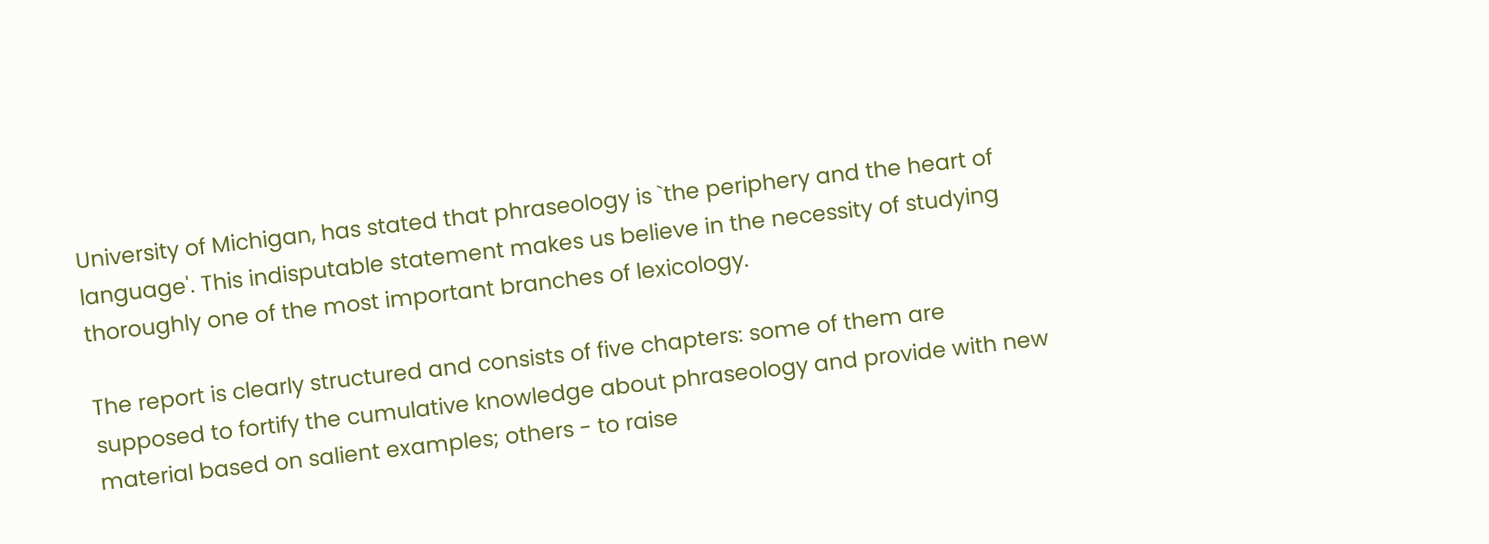University of Michigan, has stated that phraseology is `the periphery and the heart of language'. This indisputable statement makes us believe in the necessity of studying thoroughly one of the most important branches of lexicology.

The report is clearly structured and consists of five chapters: some of them are supposed to fortify the cumulative knowledge about phraseology and provide with new material based on salient examples; others - to raise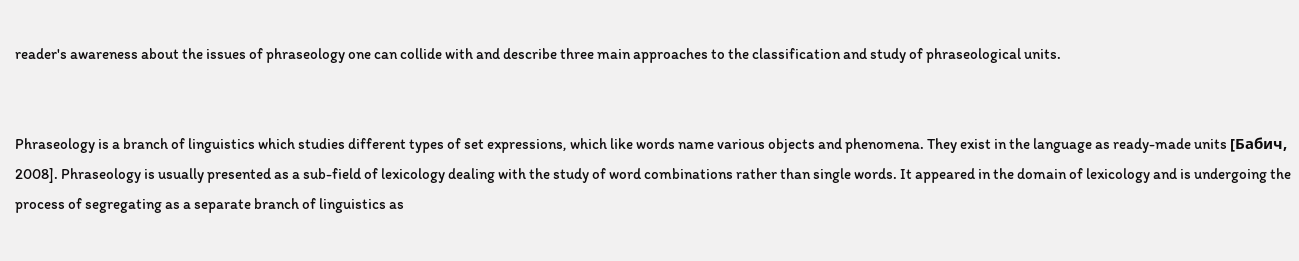reader's awareness about the issues of phraseology one can collide with and describe three main approaches to the classification and study of phraseological units.


Phraseology is a branch of linguistics which studies different types of set expressions, which like words name various objects and phenomena. They exist in the language as ready-made units [Бабич, 2008]. Phraseology is usually presented as a sub-field of lexicology dealing with the study of word combinations rather than single words. It appeared in the domain of lexicology and is undergoing the process of segregating as a separate branch of linguistics as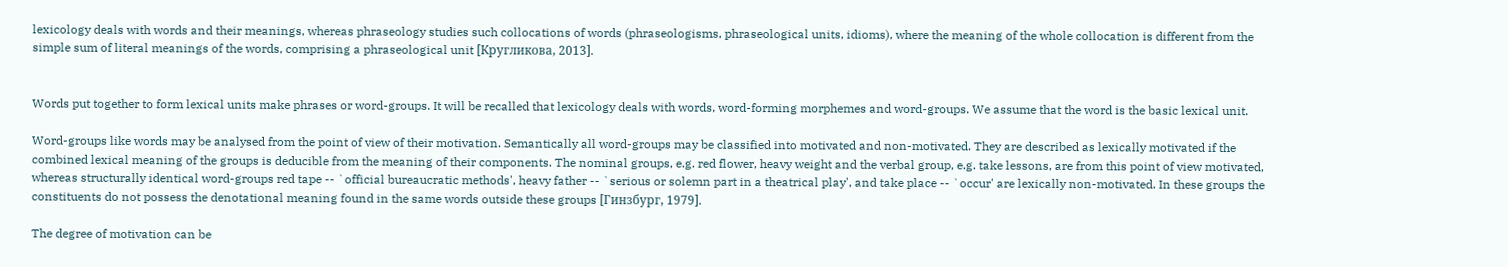lexicology deals with words and their meanings, whereas phraseology studies such collocations of words (phraseologisms, phraseological units, idioms), where the meaning of the whole collocation is different from the simple sum of literal meanings of the words, comprising a phraseological unit [Кругликова, 2013].


Words put together to form lexical units make phrases or word-groups. It will be recalled that lexicology deals with words, word-forming morphemes and word-groups. We assume that the word is the basic lexical unit.

Word-groups like words may be analysed from the point of view of their motivation. Semantically all word-groups may be classified into motivated and non-motivated. They are described as lexically motivated if the combined lexical meaning of the groups is deducible from the meaning of their components. The nominal groups, e.g. red flower, heavy weight and the verbal group, e.g. take lessons, are from this point of view motivated, whereas structurally identical word-groups red tape -- `official bureaucratic methods', heavy father -- `serious or solemn part in a theatrical play', and take place -- `occur' are lexically non-motivated. In these groups the constituents do not possess the denotational meaning found in the same words outside these groups [Гинзбург, 1979].

The degree of motivation can be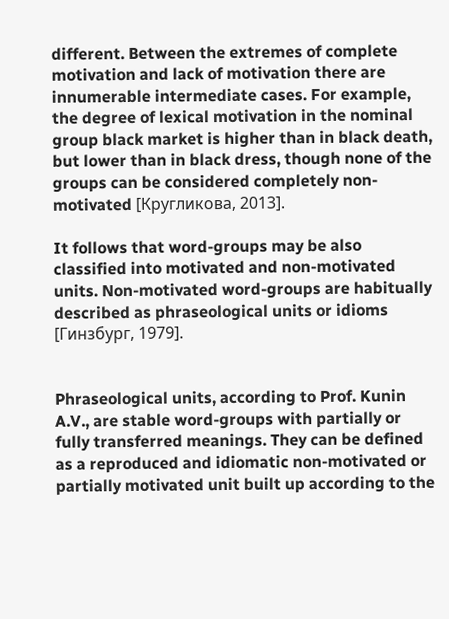different. Between the extremes of complete motivation and lack of motivation there are innumerable intermediate cases. For example, the degree of lexical motivation in the nominal group black market is higher than in black death, but lower than in black dress, though none of the groups can be considered completely non-motivated [Кругликова, 2013].

It follows that word-groups may be also classified into motivated and non-motivated units. Non-motivated word-groups are habitually described as phraseological units or idioms [Гинзбург, 1979].


Phraseological units, according to Prof. Kunin A.V., are stable word-groups with partially or fully transferred meanings. They can be defined as a reproduced and idiomatic non-motivated or partially motivated unit built up according to the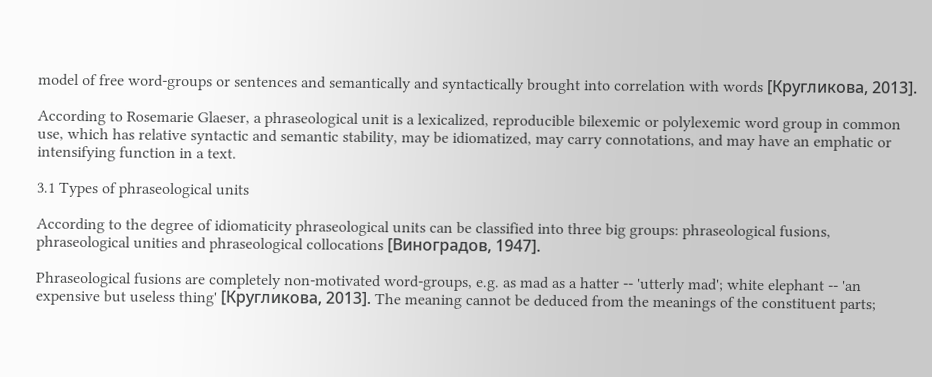model of free word-groups or sentences and semantically and syntactically brought into correlation with words [Кругликова, 2013].

According to Rosemarie Glaeser, a phraseological unit is a lexicalized, reproducible bilexemic or polylexemic word group in common use, which has relative syntactic and semantic stability, may be idiomatized, may carry connotations, and may have an emphatic or intensifying function in a text.

3.1 Types of phraseological units

According to the degree of idiomaticity phraseological units can be classified into three big groups: phraseological fusions, phraseological unities and phraseological collocations [Виноградов, 1947].

Phraseological fusions are completely non-motivated word-groups, e.g. as mad as a hatter -- 'utterly mad'; white elephant -- 'an expensive but useless thing' [Кругликова, 2013]. The meaning cannot be deduced from the meanings of the constituent parts;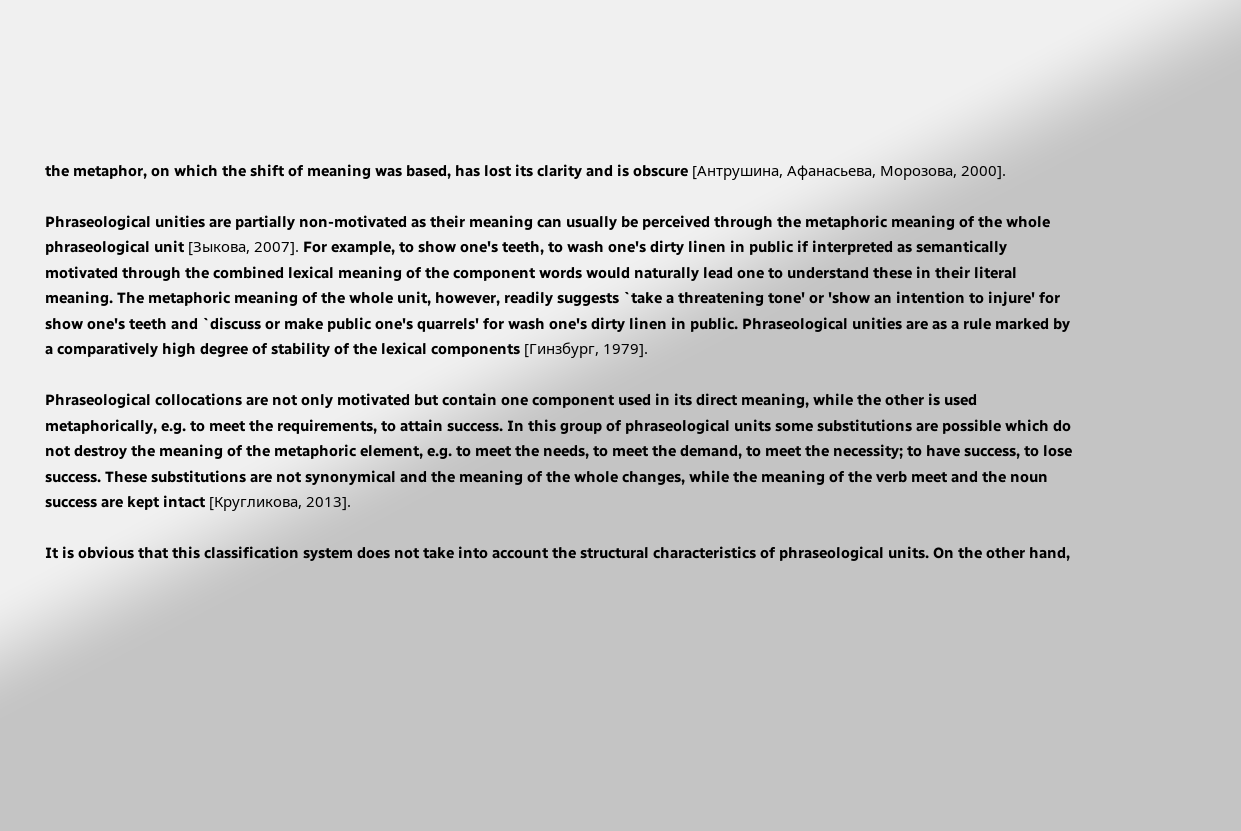the metaphor, on which the shift of meaning was based, has lost its clarity and is obscure [Антрушина, Афанасьева, Морозова, 2000].

Phraseological unities are partially non-motivated as their meaning can usually be perceived through the metaphoric meaning of the whole phraseological unit [Зыкова, 2007]. For example, to show one's teeth, to wash one's dirty linen in public if interpreted as semantically motivated through the combined lexical meaning of the component words would naturally lead one to understand these in their literal meaning. The metaphoric meaning of the whole unit, however, readily suggests `take a threatening tone' or 'show an intention to injure' for show one's teeth and `discuss or make public one's quarrels' for wash one's dirty linen in public. Phraseological unities are as a rule marked by a comparatively high degree of stability of the lexical components [Гинзбург, 1979].

Phraseological collocations are not only motivated but contain one component used in its direct meaning, while the other is used metaphorically, e.g. to meet the requirements, to attain success. In this group of phraseological units some substitutions are possible which do not destroy the meaning of the metaphoric element, e.g. to meet the needs, to meet the demand, to meet the necessity; to have success, to lose success. These substitutions are not synonymical and the meaning of the whole changes, while the meaning of the verb meet and the noun success are kept intact [Кругликова, 2013].

It is obvious that this classification system does not take into account the structural characteristics of phraseological units. On the other hand,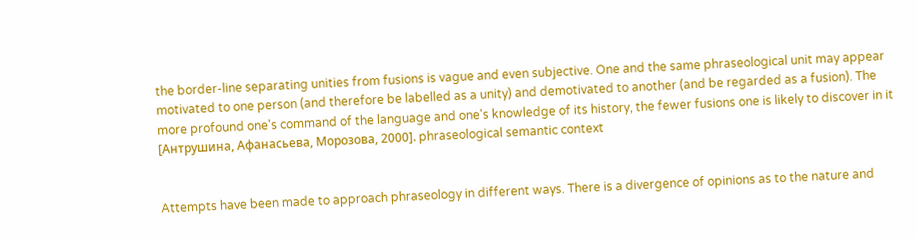the border-line separating unities from fusions is vague and even subjective. One and the same phraseological unit may appear motivated to one person (and therefore be labelled as a unity) and demotivated to another (and be regarded as a fusion). The more profound one's command of the language and one's knowledge of its history, the fewer fusions one is likely to discover in it [Антрушина, Афанасьева, Морозова, 2000]. phraseological semantic context


Attempts have been made to approach phraseology in different ways. There is a divergence of opinions as to the nature and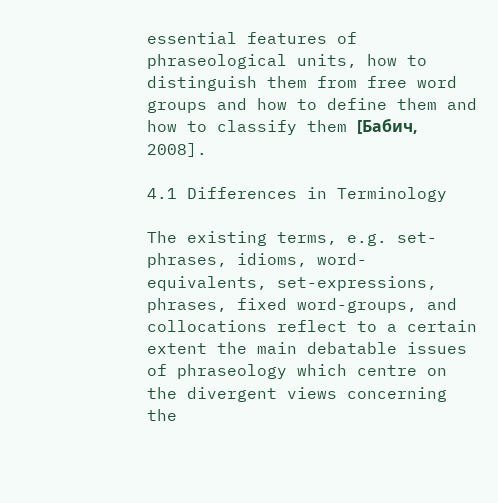essential features of phraseological units, how to distinguish them from free word groups and how to define them and how to classify them [Бабич, 2008].

4.1 Differences in Terminology

The existing terms, e.g. set-phrases, idioms, word-equivalents, set-expressions, phrases, fixed word-groups, and collocations reflect to a certain extent the main debatable issues of phraseology which centre on the divergent views concerning the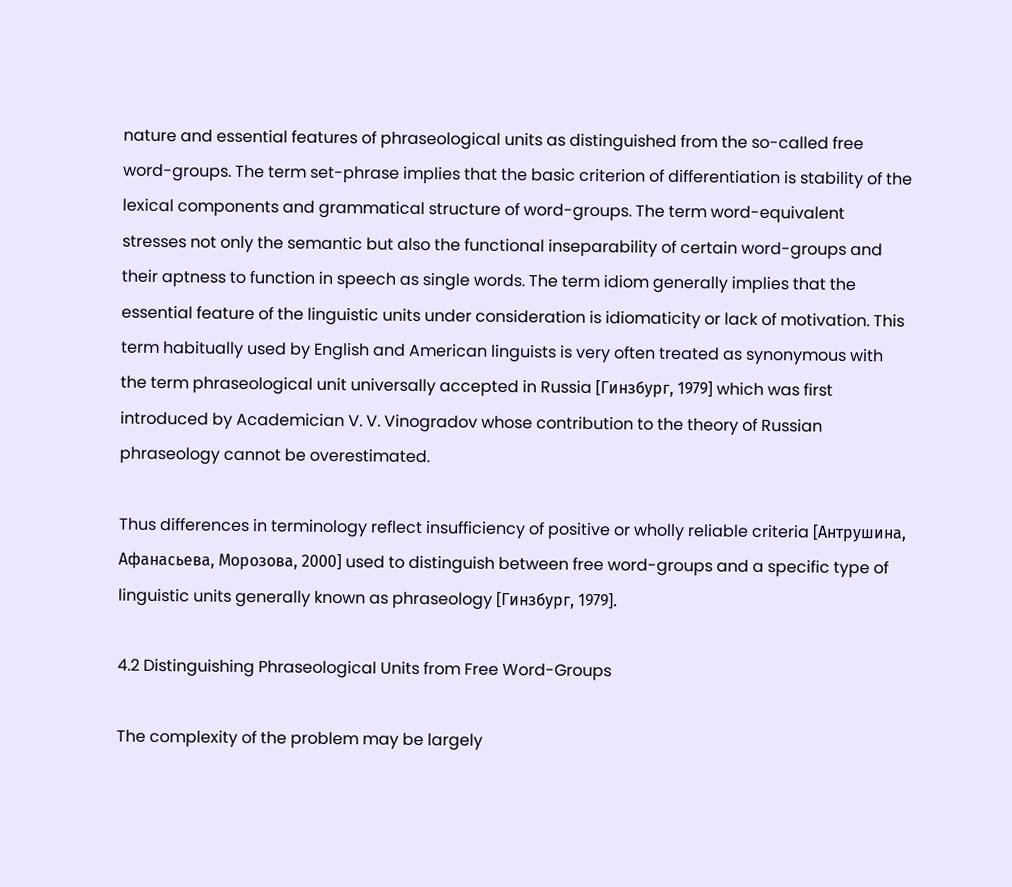nature and essential features of phraseological units as distinguished from the so-called free word-groups. The term set-phrase implies that the basic criterion of differentiation is stability of the lexical components and grammatical structure of word-groups. The term word-equivalent stresses not only the semantic but also the functional inseparability of certain word-groups and their aptness to function in speech as single words. The term idiom generally implies that the essential feature of the linguistic units under consideration is idiomaticity or lack of motivation. This term habitually used by English and American linguists is very often treated as synonymous with the term phraseological unit universally accepted in Russia [Гинзбург, 1979] which was first introduced by Academician V. V. Vinogradov whose contribution to the theory of Russian phraseology cannot be overestimated.

Thus differences in terminology reflect insufficiency of positive or wholly reliable criteria [Антрушина, Афанасьева, Морозова, 2000] used to distinguish between free word-groups and a specific type of linguistic units generally known as phraseology [Гинзбург, 1979].

4.2 Distinguishing Phraseological Units from Free Word-Groups

The complexity of the problem may be largely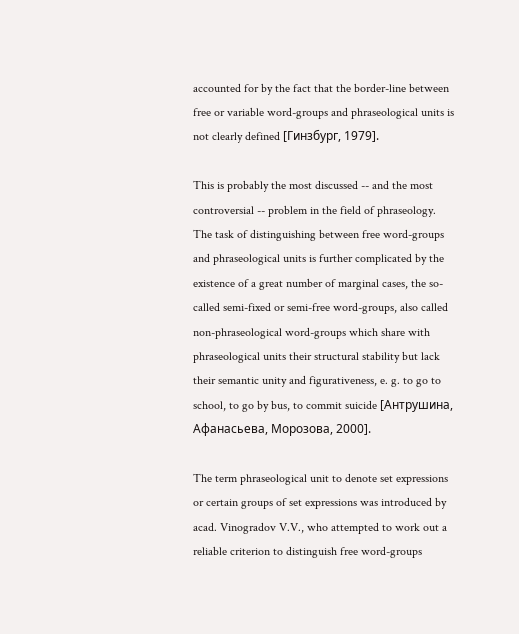accounted for by the fact that the border-line between free or variable word-groups and phraseological units is not clearly defined [Гинзбург, 1979].

This is probably the most discussed -- and the most controversial -- problem in the field of phraseology. The task of distinguishing between free word-groups and phraseological units is further complicated by the existence of a great number of marginal cases, the so-called semi-fixed or semi-free word-groups, also called non-phraseological word-groups which share with phraseological units their structural stability but lack their semantic unity and figurativeness, e. g. to go to school, to go by bus, to commit suicide [Антрушина, Афанасьева, Морозова, 2000].

The term phraseological unit to denote set expressions or certain groups of set expressions was introduced by acad. Vinogradov V.V., who attempted to work out a reliable criterion to distinguish free word-groups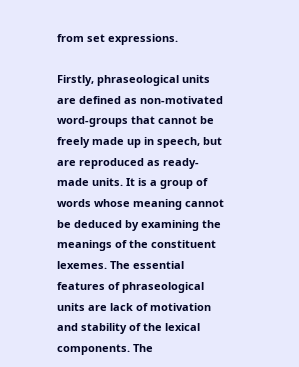from set expressions.

Firstly, phraseological units are defined as non-motivated word-groups that cannot be freely made up in speech, but are reproduced as ready-made units. It is a group of words whose meaning cannot be deduced by examining the meanings of the constituent lexemes. The essential features of phraseological units are lack of motivation and stability of the lexical components. The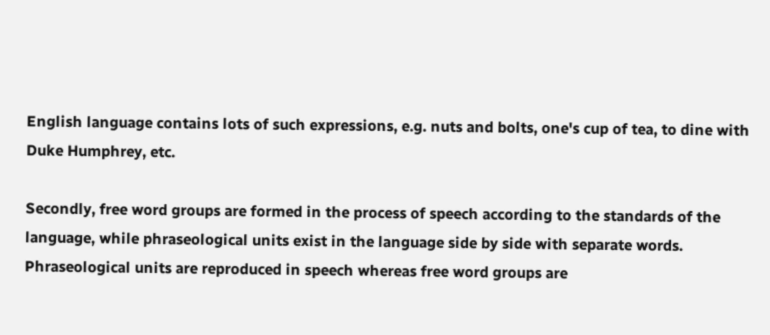English language contains lots of such expressions, e.g. nuts and bolts, one's cup of tea, to dine with Duke Humphrey, etc.

Secondly, free word groups are formed in the process of speech according to the standards of the language, while phraseological units exist in the language side by side with separate words. Phraseological units are reproduced in speech whereas free word groups are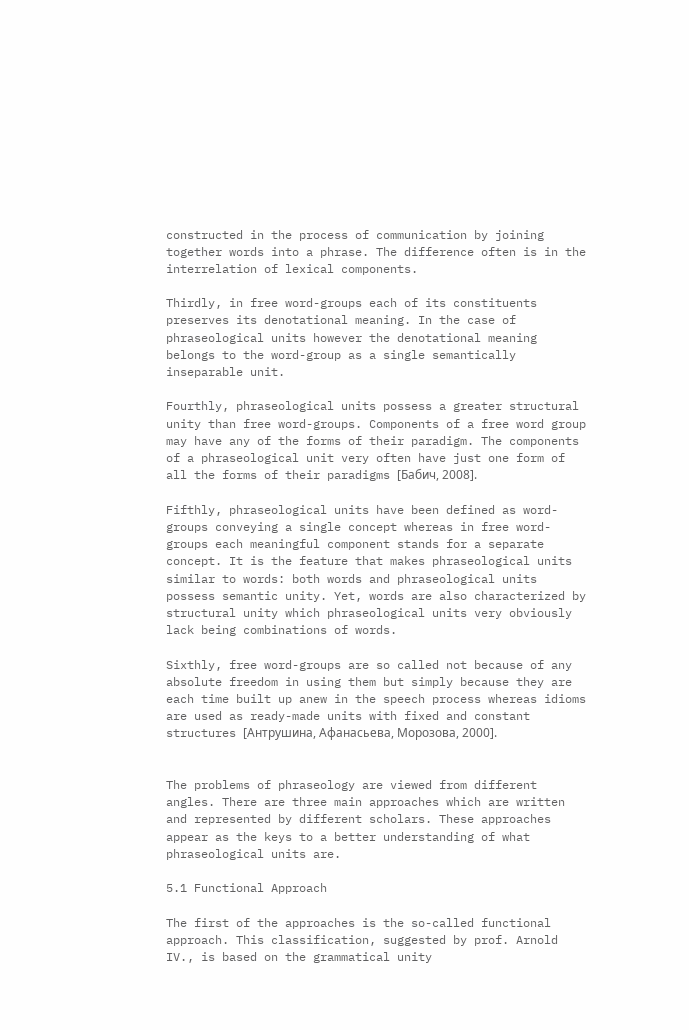constructed in the process of communication by joining together words into a phrase. The difference often is in the interrelation of lexical components.

Thirdly, in free word-groups each of its constituents preserves its denotational meaning. In the case of phraseological units however the denotational meaning belongs to the word-group as a single semantically inseparable unit.

Fourthly, phraseological units possess a greater structural unity than free word-groups. Components of a free word group may have any of the forms of their paradigm. The components of a phraseological unit very often have just one form of all the forms of their paradigms [Бабич, 2008].

Fifthly, phraseological units have been defined as word-groups conveying a single concept whereas in free word-groups each meaningful component stands for a separate concept. It is the feature that makes phraseological units similar to words: both words and phraseological units possess semantic unity. Yet, words are also characterized by structural unity which phraseological units very obviously lack being combinations of words.

Sixthly, free word-groups are so called not because of any absolute freedom in using them but simply because they are each time built up anew in the speech process whereas idioms are used as ready-made units with fixed and constant structures [Антрушина, Афанасьева, Морозова, 2000].


The problems of phraseology are viewed from different angles. There are three main approaches which are written and represented by different scholars. These approaches appear as the keys to a better understanding of what phraseological units are.

5.1 Functional Approach

The first of the approaches is the so-called functional approach. This classification, suggested by prof. Arnold IV., is based on the grammatical unity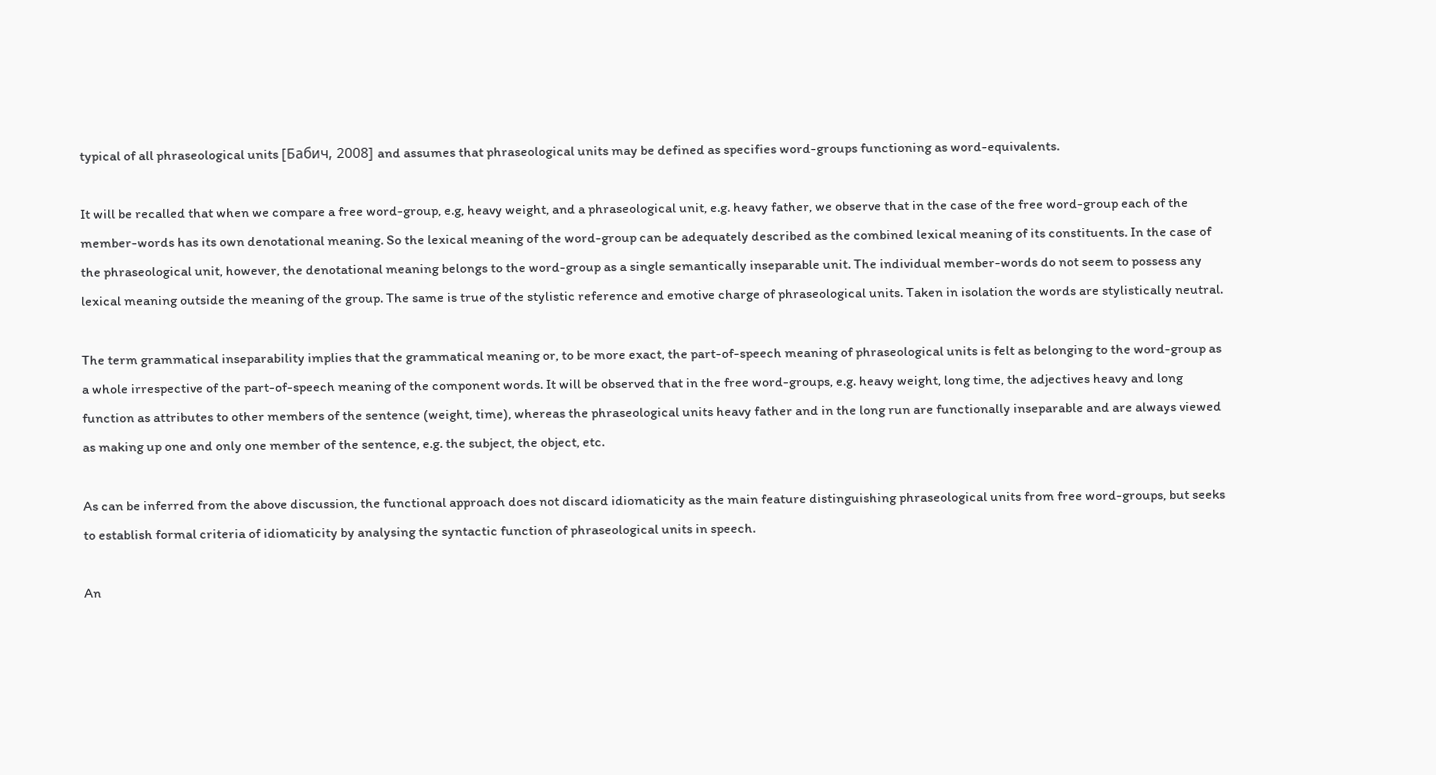typical of all phraseological units [Бабич, 2008] and assumes that phraseological units may be defined as specifies word-groups functioning as word-equivalents.

It will be recalled that when we compare a free word-group, e.g, heavy weight, and a phraseological unit, e.g. heavy father, we observe that in the case of the free word-group each of the member-words has its own denotational meaning. So the lexical meaning of the word-group can be adequately described as the combined lexical meaning of its constituents. In the case of the phraseological unit, however, the denotational meaning belongs to the word-group as a single semantically inseparable unit. The individual member-words do not seem to possess any lexical meaning outside the meaning of the group. The same is true of the stylistic reference and emotive charge of phraseological units. Taken in isolation the words are stylistically neutral.

The term grammatical inseparability implies that the grammatical meaning or, to be more exact, the part-of-speech meaning of phraseological units is felt as belonging to the word-group as a whole irrespective of the part-of-speech meaning of the component words. It will be observed that in the free word-groups, e.g. heavy weight, long time, the adjectives heavy and long function as attributes to other members of the sentence (weight, time), whereas the phraseological units heavy father and in the long run are functionally inseparable and are always viewed as making up one and only one member of the sentence, e.g. the subject, the object, etc.

As can be inferred from the above discussion, the functional approach does not discard idiomaticity as the main feature distinguishing phraseological units from free word-groups, but seeks to establish formal criteria of idiomaticity by analysing the syntactic function of phraseological units in speech.

An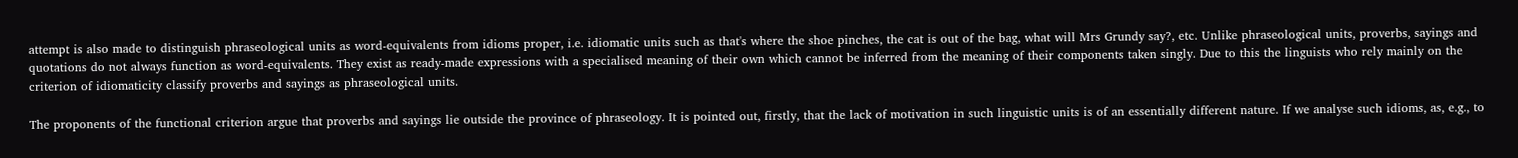attempt is also made to distinguish phraseological units as word-equivalents from idioms proper, i.e. idiomatic units such as that's where the shoe pinches, the cat is out of the bag, what will Mrs Grundy say?, etc. Unlike phraseological units, proverbs, sayings and quotations do not always function as word-equivalents. They exist as ready-made expressions with a specialised meaning of their own which cannot be inferred from the meaning of their components taken singly. Due to this the linguists who rely mainly on the criterion of idiomaticity classify proverbs and sayings as phraseological units.

The proponents of the functional criterion argue that proverbs and sayings lie outside the province of phraseology. It is pointed out, firstly, that the lack of motivation in such linguistic units is of an essentially different nature. If we analyse such idioms, as, e.g., to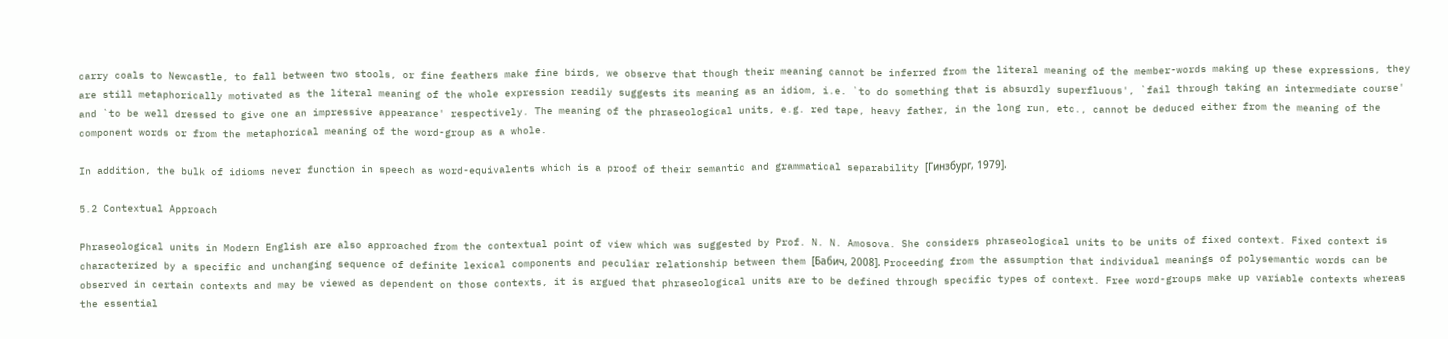carry coals to Newcastle, to fall between two stools, or fine feathers make fine birds, we observe that though their meaning cannot be inferred from the literal meaning of the member-words making up these expressions, they are still metaphorically motivated as the literal meaning of the whole expression readily suggests its meaning as an idiom, i.e. `to do something that is absurdly superfluous', `fail through taking an intermediate course' and `to be well dressed to give one an impressive appearance' respectively. The meaning of the phraseological units, e.g. red tape, heavy father, in the long run, etc., cannot be deduced either from the meaning of the component words or from the metaphorical meaning of the word-group as a whole.

In addition, the bulk of idioms never function in speech as word-equivalents which is a proof of their semantic and grammatical separability [Гинзбург, 1979].

5.2 Contextual Approach

Phraseological units in Modern English are also approached from the contextual point of view which was suggested by Prof. N. N. Amosova. She considers phraseological units to be units of fixed context. Fixed context is characterized by a specific and unchanging sequence of definite lexical components and peculiar relationship between them [Бабич, 2008]. Proceeding from the assumption that individual meanings of polysemantic words can be observed in certain contexts and may be viewed as dependent on those contexts, it is argued that phraseological units are to be defined through specific types of context. Free word-groups make up variable contexts whereas the essential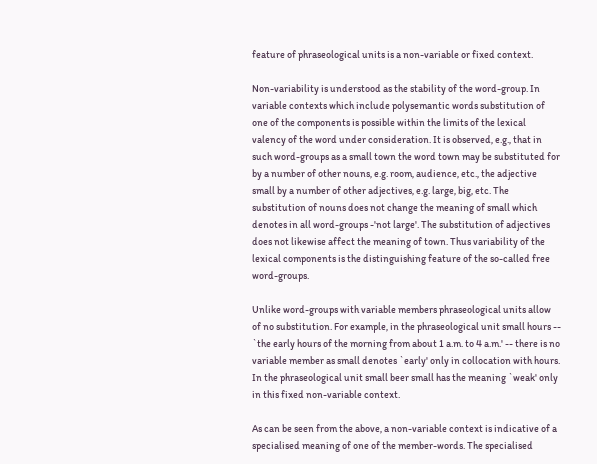feature of phraseological units is a non-variable or fixed context.

Non-variability is understood as the stability of the word-group. In variable contexts which include polysemantic words substitution of one of the components is possible within the limits of the lexical valency of the word under consideration. It is observed, e.g., that in such word-groups as a small town the word town may be substituted for by a number of other nouns, e.g. room, audience, etc., the adjective small by a number of other adjectives, e.g. large, big, etc. The substitution of nouns does not change the meaning of small which denotes in all word-groups -'not large'. The substitution of adjectives does not likewise affect the meaning of town. Thus variability of the lexical components is the distinguishing feature of the so-called free word-groups.

Unlike word-groups with variable members phraseological units allow of no substitution. For example, in the phraseological unit small hours -- `the early hours of the morning from about 1 a.m. to 4 a.m.' -- there is no variable member as small denotes `early' only in collocation with hours. In the phraseological unit small beer small has the meaning `weak' only in this fixed non-variable context.

As can be seen from the above, a non-variable context is indicative of a specialised meaning of one of the member-words. The specialised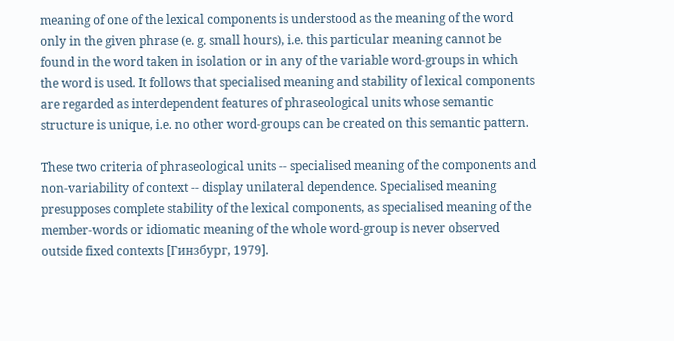meaning of one of the lexical components is understood as the meaning of the word only in the given phrase (e. g. small hours), i.e. this particular meaning cannot be found in the word taken in isolation or in any of the variable word-groups in which the word is used. It follows that specialised meaning and stability of lexical components are regarded as interdependent features of phraseological units whose semantic structure is unique, i.e. no other word-groups can be created on this semantic pattern.

These two criteria of phraseological units -- specialised meaning of the components and non-variability of context -- display unilateral dependence. Specialised meaning presupposes complete stability of the lexical components, as specialised meaning of the member-words or idiomatic meaning of the whole word-group is never observed outside fixed contexts [Гинзбург, 1979].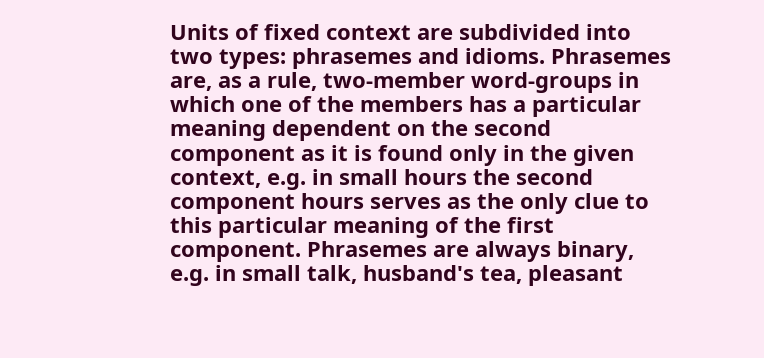Units of fixed context are subdivided into two types: phrasemes and idioms. Phrasemes are, as a rule, two-member word-groups in which one of the members has a particular meaning dependent on the second component as it is found only in the given context, e.g. in small hours the second component hours serves as the only clue to this particular meaning of the first component. Phrasemes are always binary, e.g. in small talk, husband's tea, pleasant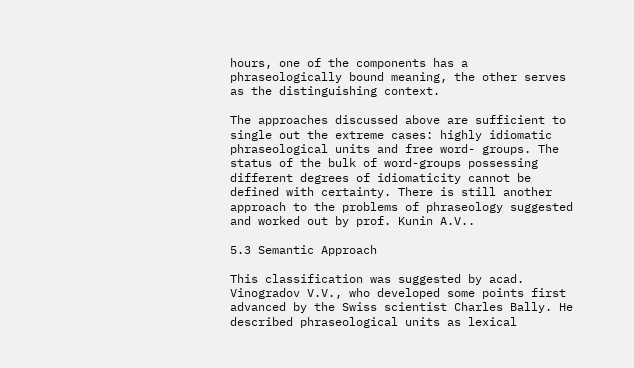hours, one of the components has a phraseologically bound meaning, the other serves as the distinguishing context.

The approaches discussed above are sufficient to single out the extreme cases: highly idiomatic phraseological units and free word- groups. The status of the bulk of word-groups possessing different degrees of idiomaticity cannot be defined with certainty. There is still another approach to the problems of phraseology suggested and worked out by prof. Kunin A.V..

5.3 Semantic Approach

This classification was suggested by acad. Vinogradov V.V., who developed some points first advanced by the Swiss scientist Charles Bally. He described phraseological units as lexical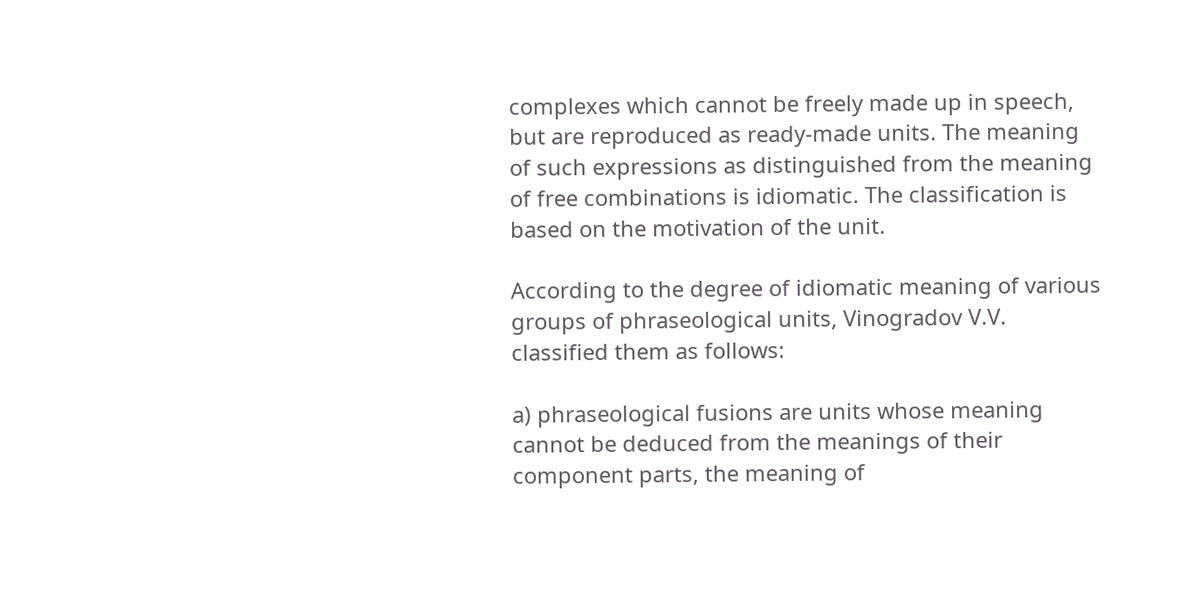complexes which cannot be freely made up in speech, but are reproduced as ready-made units. The meaning of such expressions as distinguished from the meaning of free combinations is idiomatic. The classification is based on the motivation of the unit.

According to the degree of idiomatic meaning of various groups of phraseological units, Vinogradov V.V. classified them as follows:

a) phraseological fusions are units whose meaning cannot be deduced from the meanings of their component parts, the meaning of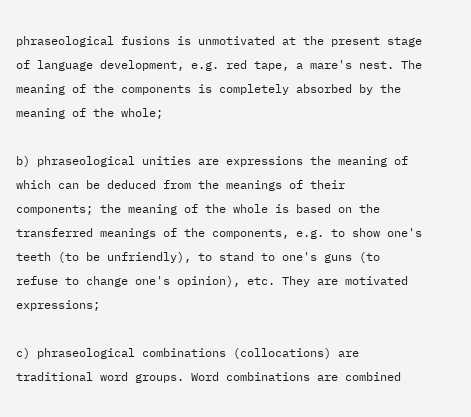phraseological fusions is unmotivated at the present stage of language development, e.g. red tape, a mare's nest. The meaning of the components is completely absorbed by the meaning of the whole;

b) phraseological unities are expressions the meaning of which can be deduced from the meanings of their components; the meaning of the whole is based on the transferred meanings of the components, e.g. to show one's teeth (to be unfriendly), to stand to one's guns (to refuse to change one's opinion), etc. They are motivated expressions;

c) phraseological combinations (collocations) are traditional word groups. Word combinations are combined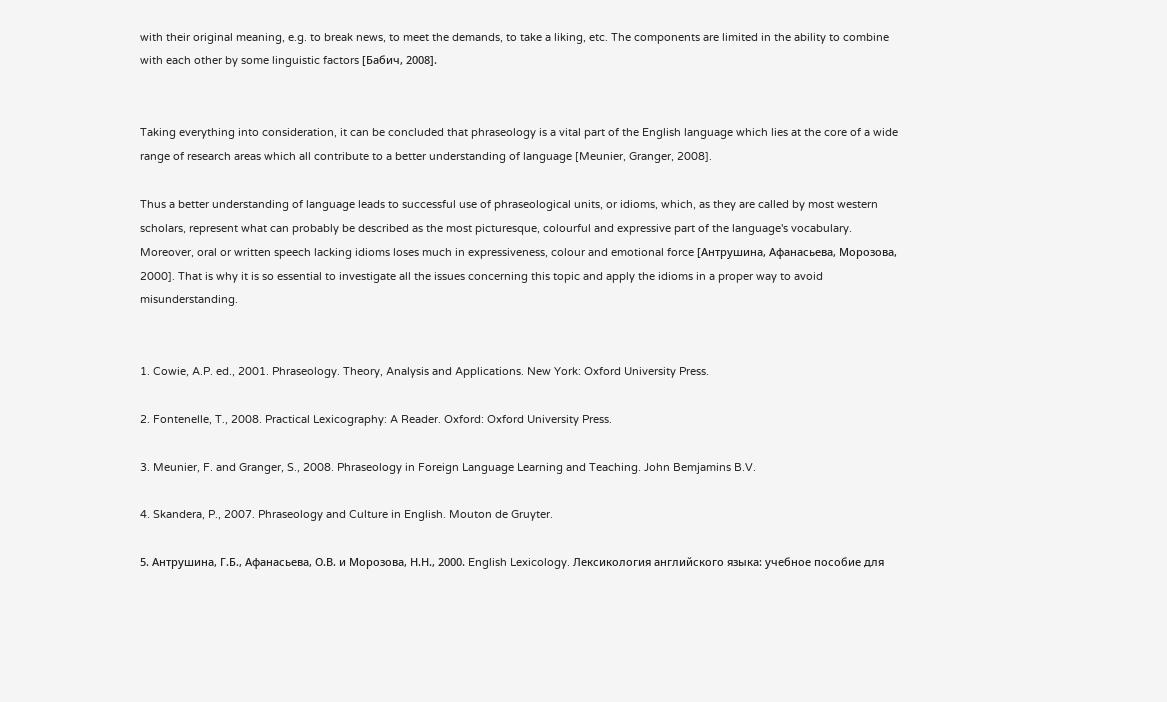with their original meaning, e.g. to break news, to meet the demands, to take a liking, etc. The components are limited in the ability to combine with each other by some linguistic factors [Бабич, 2008].


Taking everything into consideration, it can be concluded that phraseology is a vital part of the English language which lies at the core of a wide range of research areas which all contribute to a better understanding of language [Meunier, Granger, 2008].

Thus a better understanding of language leads to successful use of phraseological units, or idioms, which, as they are called by most western scholars, represent what can probably be described as the most picturesque, colourful and expressive part of the language's vocabulary. Moreover, oral or written speech lacking idioms loses much in expressiveness, colour and emotional force [Антрушина, Афанасьева, Морозова, 2000]. That is why it is so essential to investigate all the issues concerning this topic and apply the idioms in a proper way to avoid misunderstanding.


1. Cowie, A.P. ed., 2001. Phraseology. Theory, Analysis and Applications. New York: Oxford University Press.

2. Fontenelle, T., 2008. Practical Lexicography: A Reader. Oxford: Oxford University Press.

3. Meunier, F. and Granger, S., 2008. Phraseology in Foreign Language Learning and Teaching. John Bemjamins B.V.

4. Skandera, P., 2007. Phraseology and Culture in English. Mouton de Gruyter.

5. Антрушина, Г.Б., Афанасьева, О.В. и Морозова, Н.Н., 2000. English Lexicology. Лексикология английского языка: учебное пособие для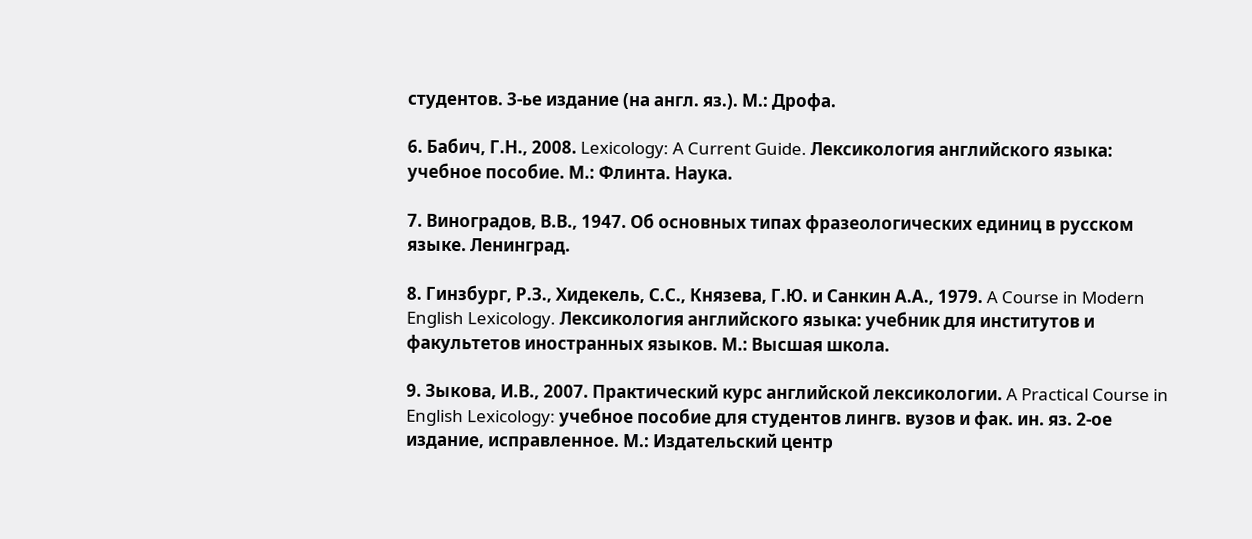студентов. 3-ье издание (на англ. яз.). М.: Дрофа.

6. Бабич, Г.Н., 2008. Lexicology: A Current Guide. Лексикология английского языка: учебное пособие. М.: Флинта. Наука.

7. Виноградов, В.В., 1947. Об основных типах фразеологических единиц в русском языке. Ленинград.

8. Гинзбург, Р.З., Хидекель, С.С., Князева, Г.Ю. и Санкин А.А., 1979. A Course in Modern English Lexicology. Лексикология английского языка: учебник для институтов и факультетов иностранных языков. М.: Высшая школа.

9. Зыкова, И.В., 2007. Практический курс английской лексикологии. A Practical Course in English Lexicology: учебное пособие для студентов лингв. вузов и фак. ин. яз. 2-ое издание, исправленное. М.: Издательский центр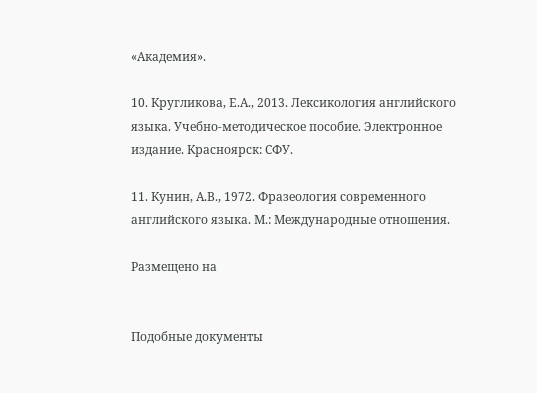«Академия».

10. Кругликова, Е.А., 2013. Лексикология английского языка. Учебно-методическое пособие. Электронное издание. Красноярск: СФУ.

11. Кунин, А.В., 1972. Фразеология современного английского языка. М.: Международные отношения.

Размещено на


Подобные документы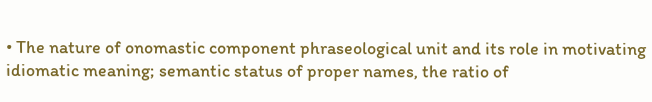• The nature of onomastic component phraseological unit and its role in motivating idiomatic meaning; semantic status of proper names, the ratio of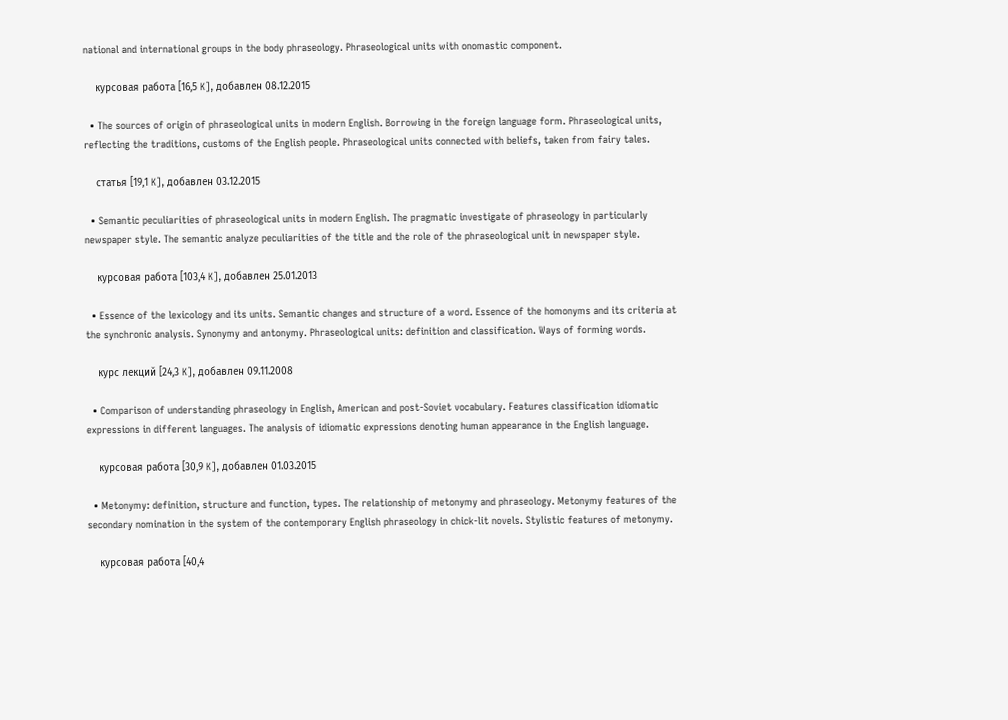national and international groups in the body phraseology. Phraseological units with onomastic component.

    курсовая работа [16,5 K], добавлен 08.12.2015

  • The sources of origin of phraseological units in modern English. Borrowing in the foreign language form. Phraseological units, reflecting the traditions, customs of the English people. Phraseological units connected with beliefs, taken from fairy tales.

    статья [19,1 K], добавлен 03.12.2015

  • Semantic peculiarities of phraseological units in modern English. The pragmatic investigate of phraseology in particularly newspaper style. The semantic analyze peculiarities of the title and the role of the phraseological unit in newspaper style.

    курсовая работа [103,4 K], добавлен 25.01.2013

  • Essence of the lexicology and its units. Semantic changes and structure of a word. Essence of the homonyms and its criteria at the synchronic analysis. Synonymy and antonymy. Phraseological units: definition and classification. Ways of forming words.

    курс лекций [24,3 K], добавлен 09.11.2008

  • Comparison of understanding phraseology in English, American and post-Soviet vocabulary. Features classification idiomatic expressions in different languages. The analysis of idiomatic expressions denoting human appearance in the English language.

    курсовая работа [30,9 K], добавлен 01.03.2015

  • Metonymy: definition, structure and function, types. The relationship of metonymy and phraseology. Metonymy features of the secondary nomination in the system of the contemporary English phraseology in chick-lit novels. Stylistic features of metonymy.

    курсовая работа [40,4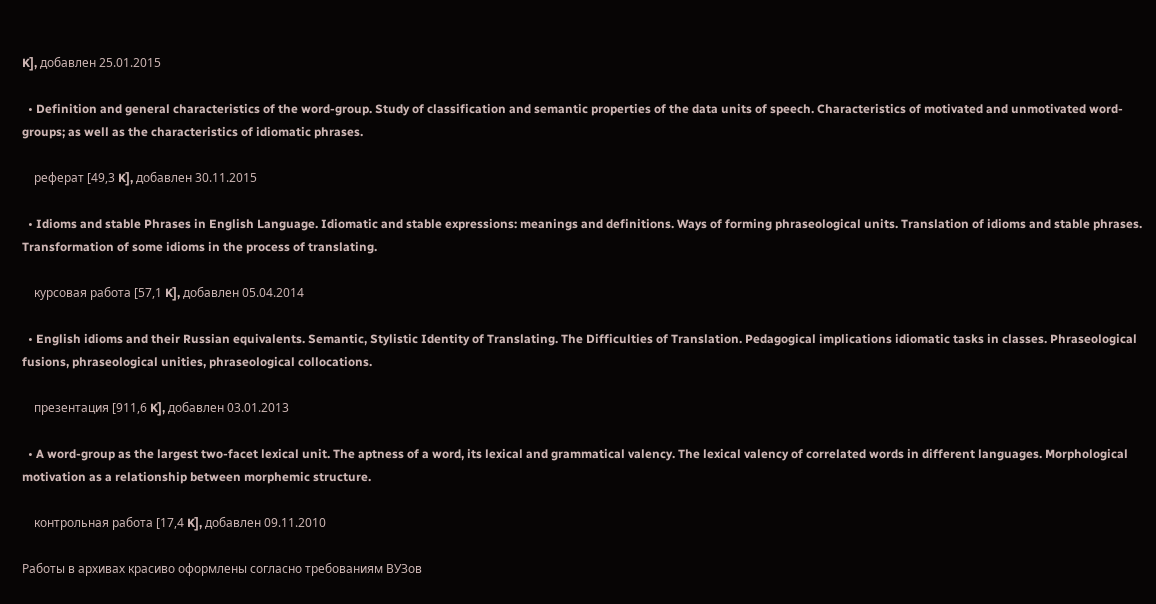K], добавлен 25.01.2015

  • Definition and general characteristics of the word-group. Study of classification and semantic properties of the data units of speech. Characteristics of motivated and unmotivated word-groups; as well as the characteristics of idiomatic phrases.

    реферат [49,3 K], добавлен 30.11.2015

  • Idioms and stable Phrases in English Language. Idiomatic and stable expressions: meanings and definitions. Ways of forming phraseological units. Translation of idioms and stable phrases. Transformation of some idioms in the process of translating.

    курсовая работа [57,1 K], добавлен 05.04.2014

  • English idioms and their Russian equivalents. Semantic, Stylistic Identity of Translating. The Difficulties of Translation. Pedagogical implications idiomatic tasks in classes. Phraseological fusions, phraseological unities, phraseological collocations.

    презентация [911,6 K], добавлен 03.01.2013

  • A word-group as the largest two-facet lexical unit. The aptness of a word, its lexical and grammatical valency. The lexical valency of correlated words in different languages. Morphological motivation as a relationship between morphemic structure.

    контрольная работа [17,4 K], добавлен 09.11.2010

Работы в архивах красиво оформлены согласно требованиям ВУЗов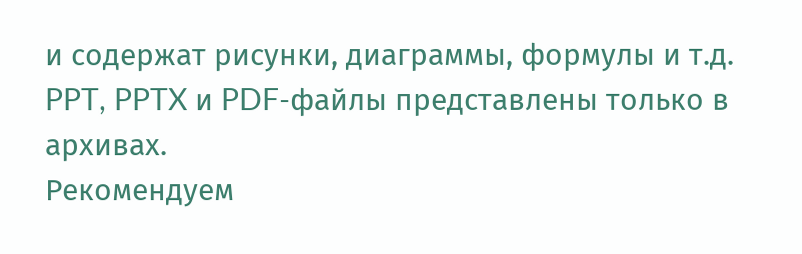и содержат рисунки, диаграммы, формулы и т.д.
PPT, PPTX и PDF-файлы представлены только в архивах.
Рекомендуем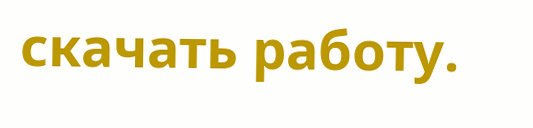скачать работу.